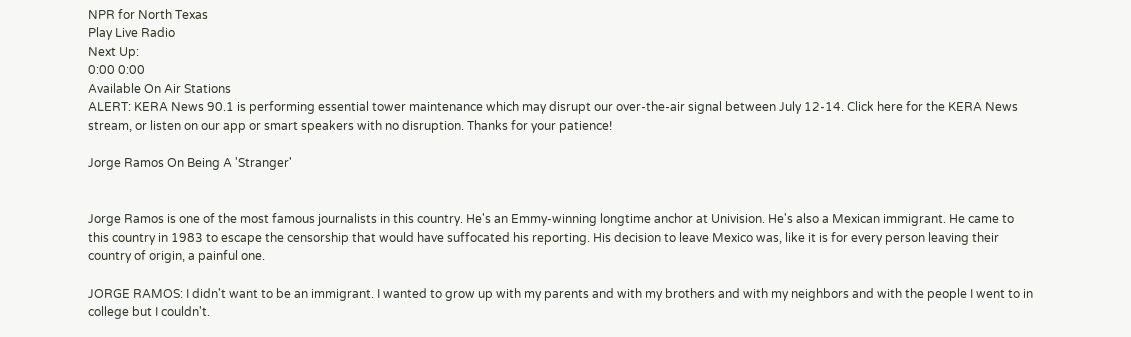NPR for North Texas
Play Live Radio
Next Up:
0:00 0:00
Available On Air Stations
ALERT: KERA News 90.1 is performing essential tower maintenance which may disrupt our over-the-air signal between July 12-14. Click here for the KERA News stream, or listen on our app or smart speakers with no disruption. Thanks for your patience!

Jorge Ramos On Being A 'Stranger'


Jorge Ramos is one of the most famous journalists in this country. He's an Emmy-winning longtime anchor at Univision. He's also a Mexican immigrant. He came to this country in 1983 to escape the censorship that would have suffocated his reporting. His decision to leave Mexico was, like it is for every person leaving their country of origin, a painful one.

JORGE RAMOS: I didn't want to be an immigrant. I wanted to grow up with my parents and with my brothers and with my neighbors and with the people I went to in college but I couldn't.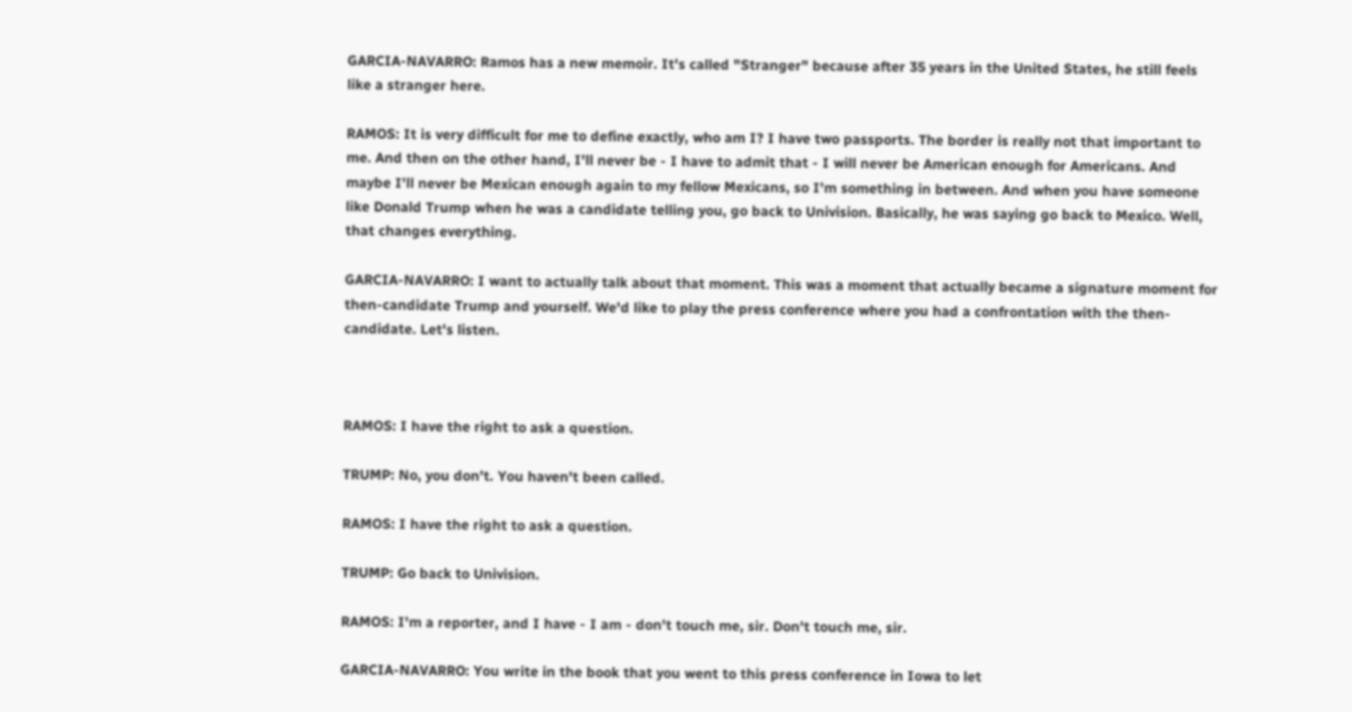GARCIA-NAVARRO: Ramos has a new memoir. It's called "Stranger" because after 35 years in the United States, he still feels like a stranger here.

RAMOS: It is very difficult for me to define exactly, who am I? I have two passports. The border is really not that important to me. And then on the other hand, I'll never be - I have to admit that - I will never be American enough for Americans. And maybe I'll never be Mexican enough again to my fellow Mexicans, so I'm something in between. And when you have someone like Donald Trump when he was a candidate telling you, go back to Univision. Basically, he was saying go back to Mexico. Well, that changes everything.

GARCIA-NAVARRO: I want to actually talk about that moment. This was a moment that actually became a signature moment for then-candidate Trump and yourself. We'd like to play the press conference where you had a confrontation with the then-candidate. Let's listen.



RAMOS: I have the right to ask a question.

TRUMP: No, you don't. You haven't been called.

RAMOS: I have the right to ask a question.

TRUMP: Go back to Univision.

RAMOS: I'm a reporter, and I have - I am - don't touch me, sir. Don't touch me, sir.

GARCIA-NAVARRO: You write in the book that you went to this press conference in Iowa to let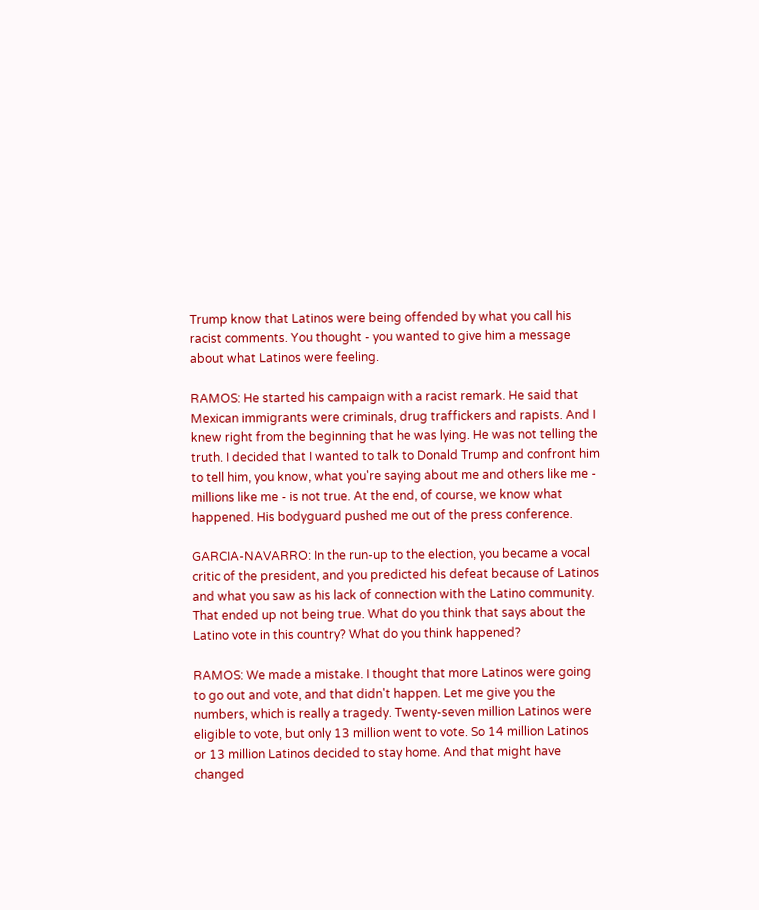Trump know that Latinos were being offended by what you call his racist comments. You thought - you wanted to give him a message about what Latinos were feeling.

RAMOS: He started his campaign with a racist remark. He said that Mexican immigrants were criminals, drug traffickers and rapists. And I knew right from the beginning that he was lying. He was not telling the truth. I decided that I wanted to talk to Donald Trump and confront him to tell him, you know, what you're saying about me and others like me - millions like me - is not true. At the end, of course, we know what happened. His bodyguard pushed me out of the press conference.

GARCIA-NAVARRO: In the run-up to the election, you became a vocal critic of the president, and you predicted his defeat because of Latinos and what you saw as his lack of connection with the Latino community. That ended up not being true. What do you think that says about the Latino vote in this country? What do you think happened?

RAMOS: We made a mistake. I thought that more Latinos were going to go out and vote, and that didn't happen. Let me give you the numbers, which is really a tragedy. Twenty-seven million Latinos were eligible to vote, but only 13 million went to vote. So 14 million Latinos or 13 million Latinos decided to stay home. And that might have changed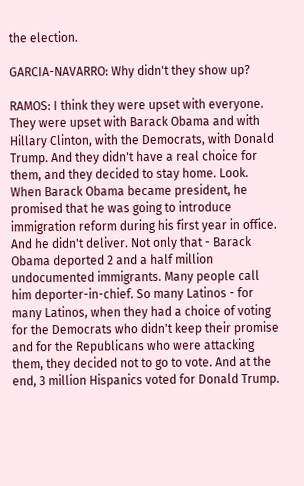the election.

GARCIA-NAVARRO: Why didn't they show up?

RAMOS: I think they were upset with everyone. They were upset with Barack Obama and with Hillary Clinton, with the Democrats, with Donald Trump. And they didn't have a real choice for them, and they decided to stay home. Look. When Barack Obama became president, he promised that he was going to introduce immigration reform during his first year in office. And he didn't deliver. Not only that - Barack Obama deported 2 and a half million undocumented immigrants. Many people call him deporter-in-chief. So many Latinos - for many Latinos, when they had a choice of voting for the Democrats who didn't keep their promise and for the Republicans who were attacking them, they decided not to go to vote. And at the end, 3 million Hispanics voted for Donald Trump.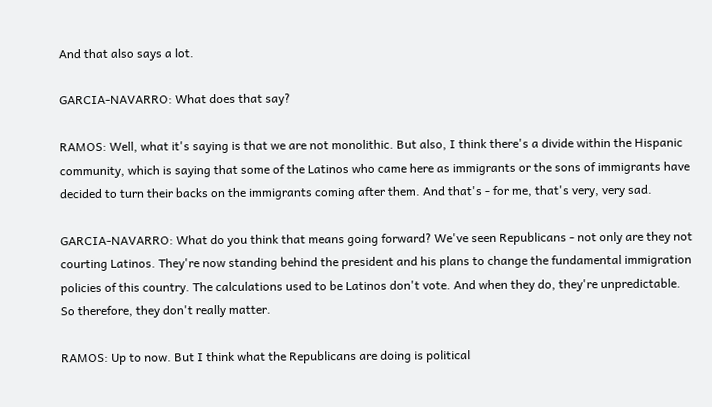And that also says a lot.

GARCIA-NAVARRO: What does that say?

RAMOS: Well, what it's saying is that we are not monolithic. But also, I think there's a divide within the Hispanic community, which is saying that some of the Latinos who came here as immigrants or the sons of immigrants have decided to turn their backs on the immigrants coming after them. And that's - for me, that's very, very sad.

GARCIA-NAVARRO: What do you think that means going forward? We've seen Republicans - not only are they not courting Latinos. They're now standing behind the president and his plans to change the fundamental immigration policies of this country. The calculations used to be Latinos don't vote. And when they do, they're unpredictable. So therefore, they don't really matter.

RAMOS: Up to now. But I think what the Republicans are doing is political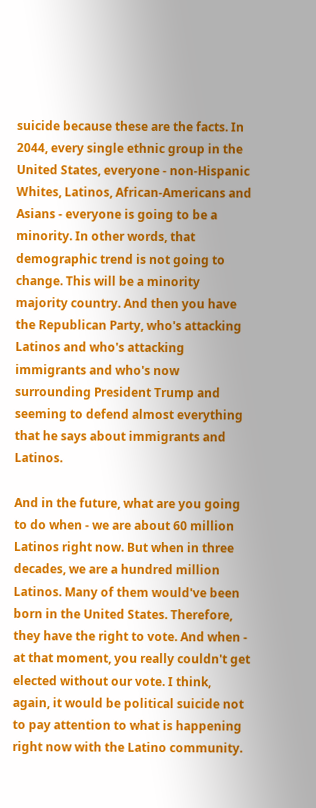suicide because these are the facts. In 2044, every single ethnic group in the United States, everyone - non-Hispanic Whites, Latinos, African-Americans and Asians - everyone is going to be a minority. In other words, that demographic trend is not going to change. This will be a minority majority country. And then you have the Republican Party, who's attacking Latinos and who's attacking immigrants and who's now surrounding President Trump and seeming to defend almost everything that he says about immigrants and Latinos.

And in the future, what are you going to do when - we are about 60 million Latinos right now. But when in three decades, we are a hundred million Latinos. Many of them would've been born in the United States. Therefore, they have the right to vote. And when - at that moment, you really couldn't get elected without our vote. I think, again, it would be political suicide not to pay attention to what is happening right now with the Latino community.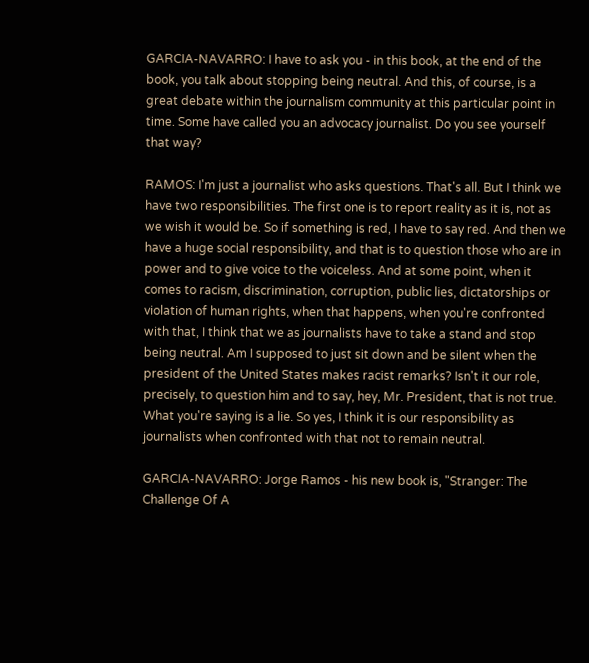GARCIA-NAVARRO: I have to ask you - in this book, at the end of the book, you talk about stopping being neutral. And this, of course, is a great debate within the journalism community at this particular point in time. Some have called you an advocacy journalist. Do you see yourself that way?

RAMOS: I'm just a journalist who asks questions. That's all. But I think we have two responsibilities. The first one is to report reality as it is, not as we wish it would be. So if something is red, I have to say red. And then we have a huge social responsibility, and that is to question those who are in power and to give voice to the voiceless. And at some point, when it comes to racism, discrimination, corruption, public lies, dictatorships or violation of human rights, when that happens, when you're confronted with that, I think that we as journalists have to take a stand and stop being neutral. Am I supposed to just sit down and be silent when the president of the United States makes racist remarks? Isn't it our role, precisely, to question him and to say, hey, Mr. President, that is not true. What you're saying is a lie. So yes, I think it is our responsibility as journalists when confronted with that not to remain neutral.

GARCIA-NAVARRO: Jorge Ramos - his new book is, "Stranger: The Challenge Of A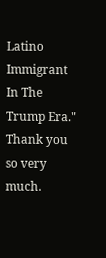Latino Immigrant In The Trump Era." Thank you so very much.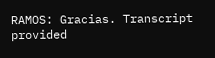RAMOS: Gracias. Transcript provided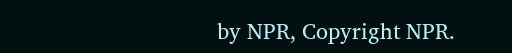by NPR, Copyright NPR.